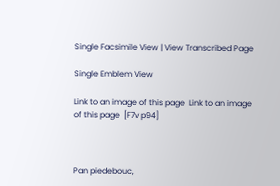Single Facsimile View | View Transcribed Page

Single Emblem View

Link to an image of this page  Link to an image of this page  [F7v p94]



Pan piedebouc,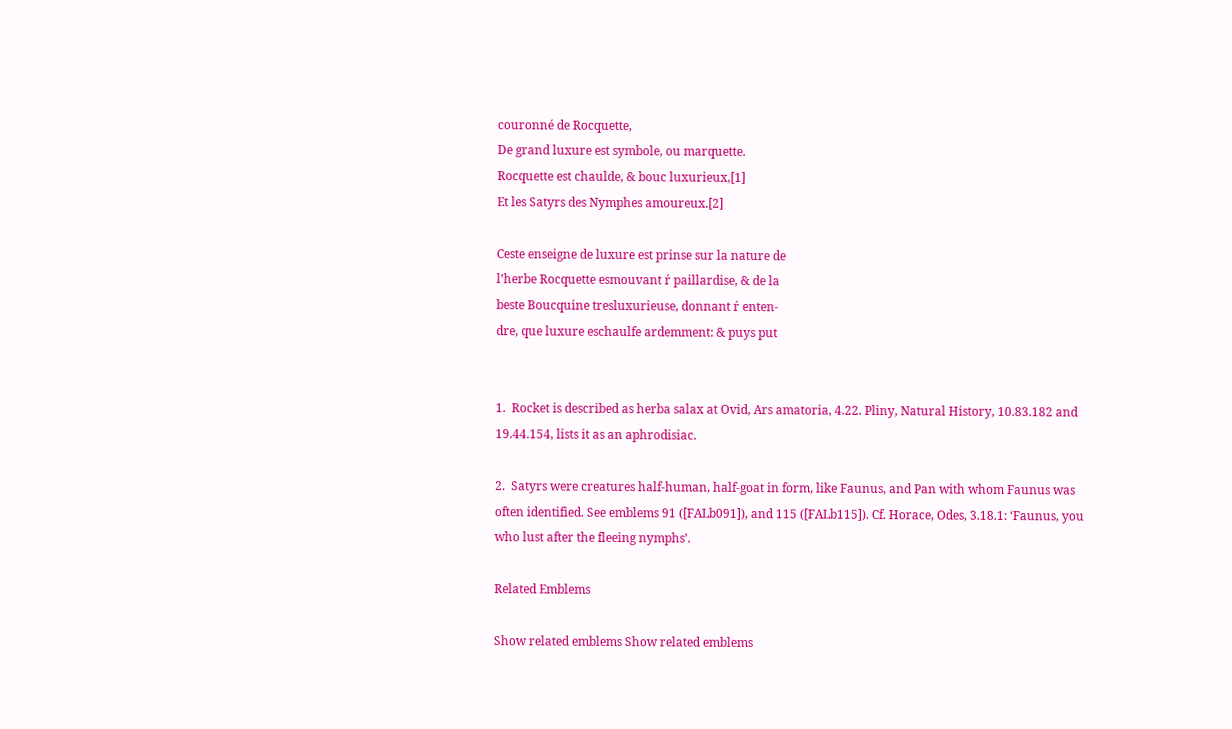couronné de Rocquette,
De grand luxure est symbole, ou marquette.
Rocquette est chaulde, & bouc luxurieux,[1]
Et les Satyrs des Nymphes amoureux.[2]

Ceste enseigne de luxure est prinse sur la nature de
l’herbe Rocquette esmouvant ŕ paillardise, & de la
beste Boucquine tresluxurieuse, donnant ŕ enten-
dre, que luxure eschaulfe ardemment: & puys put


1.  Rocket is described as herba salax at Ovid, Ars amatoria, 4.22. Pliny, Natural History, 10.83.182 and 19.44.154, lists it as an aphrodisiac.

2.  Satyrs were creatures half-human, half-goat in form, like Faunus, and Pan with whom Faunus was often identified. See emblems 91 ([FALb091]), and 115 ([FALb115]). Cf. Horace, Odes, 3.18.1: ‘Faunus, you who lust after the fleeing nymphs’.

Related Emblems

Show related emblems Show related emblems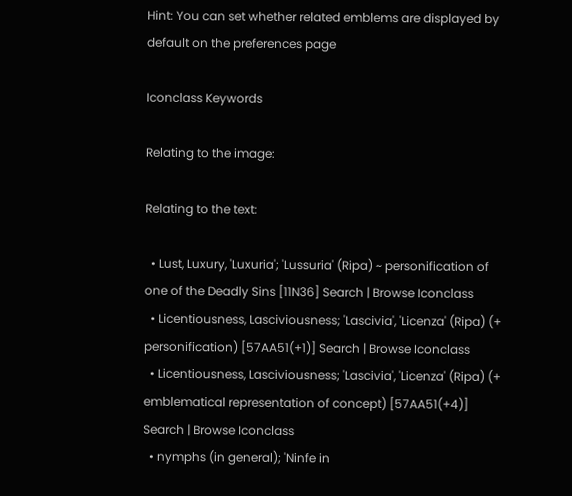Hint: You can set whether related emblems are displayed by default on the preferences page

Iconclass Keywords

Relating to the image:

Relating to the text:

  • Lust, Luxury, 'Luxuria'; 'Lussuria' (Ripa) ~ personification of one of the Deadly Sins [11N36] Search | Browse Iconclass
  • Licentiousness, Lasciviousness; 'Lascivia', 'Licenza' (Ripa) (+ personification) [57AA51(+1)] Search | Browse Iconclass
  • Licentiousness, Lasciviousness; 'Lascivia', 'Licenza' (Ripa) (+ emblematical representation of concept) [57AA51(+4)] Search | Browse Iconclass
  • nymphs (in general); 'Ninfe in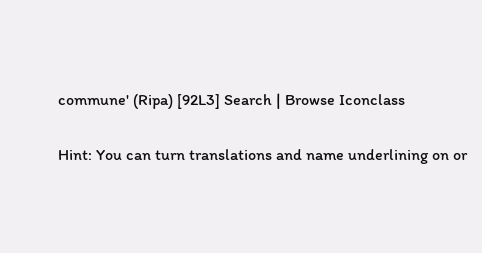commune' (Ripa) [92L3] Search | Browse Iconclass

Hint: You can turn translations and name underlining on or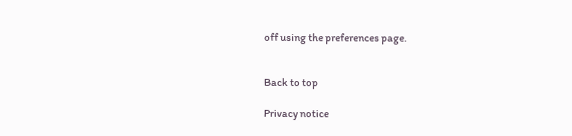off using the preferences page.


Back to top

Privacy notice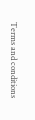Terms and conditions